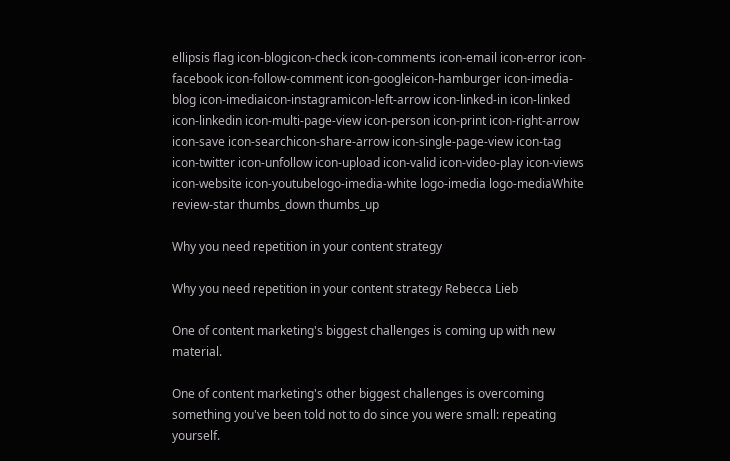ellipsis flag icon-blogicon-check icon-comments icon-email icon-error icon-facebook icon-follow-comment icon-googleicon-hamburger icon-imedia-blog icon-imediaicon-instagramicon-left-arrow icon-linked-in icon-linked icon-linkedin icon-multi-page-view icon-person icon-print icon-right-arrow icon-save icon-searchicon-share-arrow icon-single-page-view icon-tag icon-twitter icon-unfollow icon-upload icon-valid icon-video-play icon-views icon-website icon-youtubelogo-imedia-white logo-imedia logo-mediaWhite review-star thumbs_down thumbs_up

Why you need repetition in your content strategy

Why you need repetition in your content strategy Rebecca Lieb

One of content marketing's biggest challenges is coming up with new material.

One of content marketing's other biggest challenges is overcoming something you've been told not to do since you were small: repeating yourself.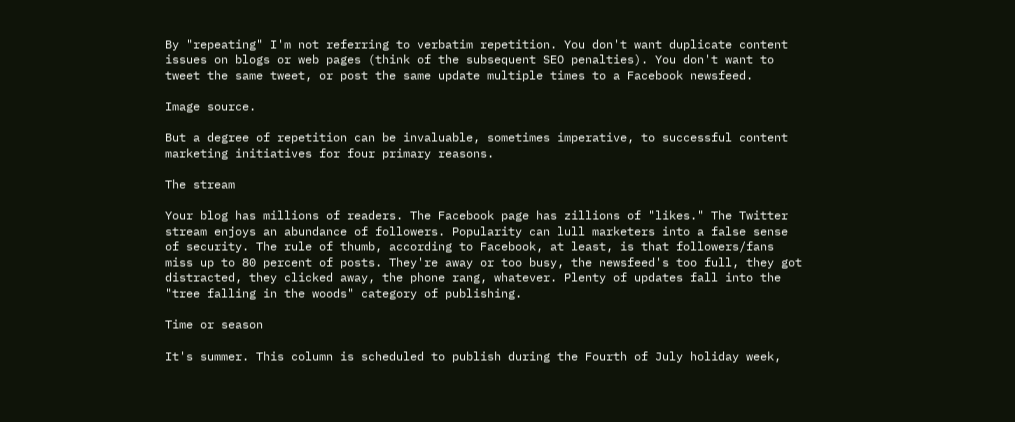By "repeating" I'm not referring to verbatim repetition. You don't want duplicate content issues on blogs or web pages (think of the subsequent SEO penalties). You don't want to tweet the same tweet, or post the same update multiple times to a Facebook newsfeed.

Image source.

But a degree of repetition can be invaluable, sometimes imperative, to successful content marketing initiatives for four primary reasons.

The stream

Your blog has millions of readers. The Facebook page has zillions of "likes." The Twitter stream enjoys an abundance of followers. Popularity can lull marketers into a false sense of security. The rule of thumb, according to Facebook, at least, is that followers/fans miss up to 80 percent of posts. They're away or too busy, the newsfeed's too full, they got distracted, they clicked away, the phone rang, whatever. Plenty of updates fall into the "tree falling in the woods" category of publishing.

Time or season

It's summer. This column is scheduled to publish during the Fourth of July holiday week,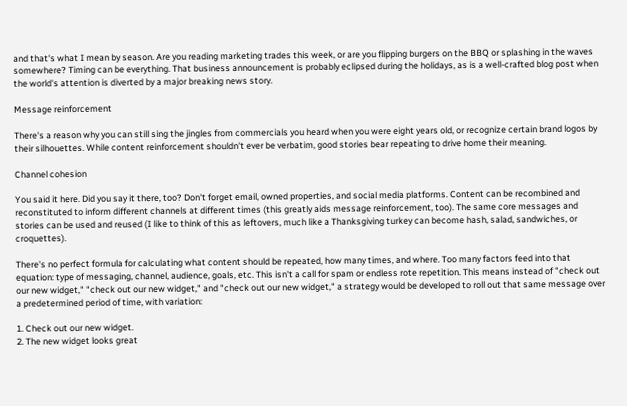and that's what I mean by season. Are you reading marketing trades this week, or are you flipping burgers on the BBQ or splashing in the waves somewhere? Timing can be everything. That business announcement is probably eclipsed during the holidays, as is a well-crafted blog post when the world's attention is diverted by a major breaking news story.

Message reinforcement

There's a reason why you can still sing the jingles from commercials you heard when you were eight years old, or recognize certain brand logos by their silhouettes. While content reinforcement shouldn't ever be verbatim, good stories bear repeating to drive home their meaning.

Channel cohesion

You said it here. Did you say it there, too? Don't forget email, owned properties, and social media platforms. Content can be recombined and reconstituted to inform different channels at different times (this greatly aids message reinforcement, too). The same core messages and stories can be used and reused (I like to think of this as leftovers, much like a Thanksgiving turkey can become hash, salad, sandwiches, or croquettes).

There's no perfect formula for calculating what content should be repeated, how many times, and where. Too many factors feed into that equation: type of messaging, channel, audience, goals, etc. This isn't a call for spam or endless rote repetition. This means instead of "check out our new widget," "check out our new widget," and "check out our new widget," a strategy would be developed to roll out that same message over a predetermined period of time, with variation:

1. Check out our new widget.
2. The new widget looks great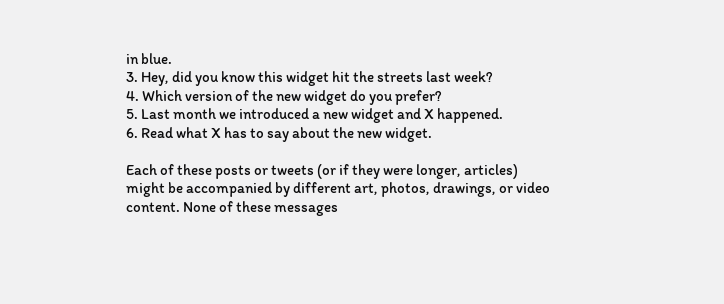in blue.
3. Hey, did you know this widget hit the streets last week?
4. Which version of the new widget do you prefer?
5. Last month we introduced a new widget and X happened.
6. Read what X has to say about the new widget.

Each of these posts or tweets (or if they were longer, articles) might be accompanied by different art, photos, drawings, or video content. None of these messages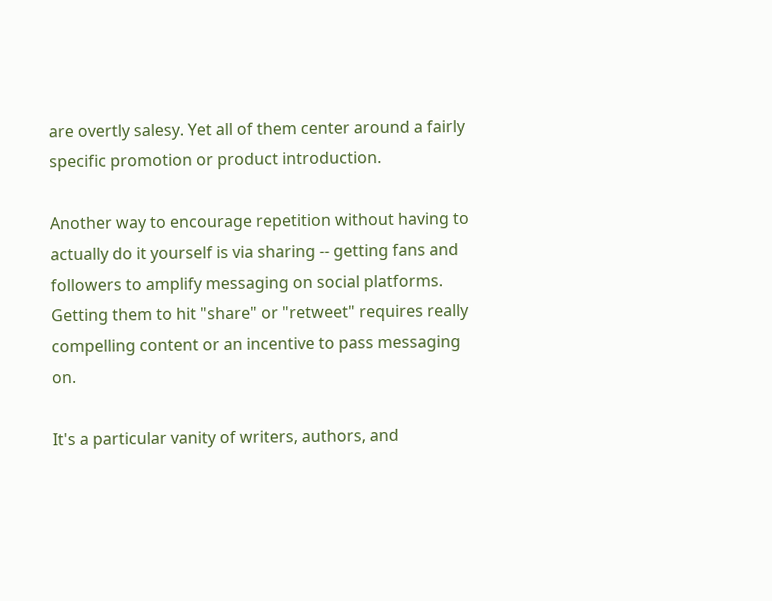are overtly salesy. Yet all of them center around a fairly specific promotion or product introduction.

Another way to encourage repetition without having to actually do it yourself is via sharing -- getting fans and followers to amplify messaging on social platforms. Getting them to hit "share" or "retweet" requires really compelling content or an incentive to pass messaging on.

It's a particular vanity of writers, authors, and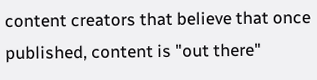content creators that believe that once published, content is "out there"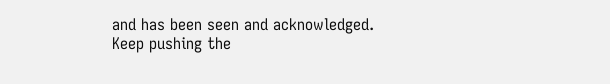and has been seen and acknowledged. Keep pushing the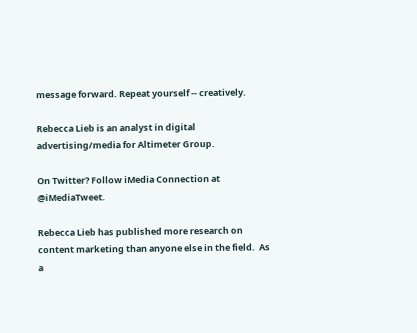message forward. Repeat yourself -- creatively.

Rebecca Lieb is an analyst in digital advertising/media for Altimeter Group.

On Twitter? Follow iMedia Connection at @iMediaTweet.

Rebecca Lieb has published more research on content marketing than anyone else in the field.  As a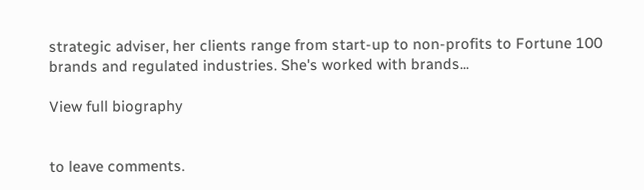strategic adviser, her clients range from start-up to non-profits to Fortune 100 brands and regulated industries. She's worked with brands...

View full biography


to leave comments.